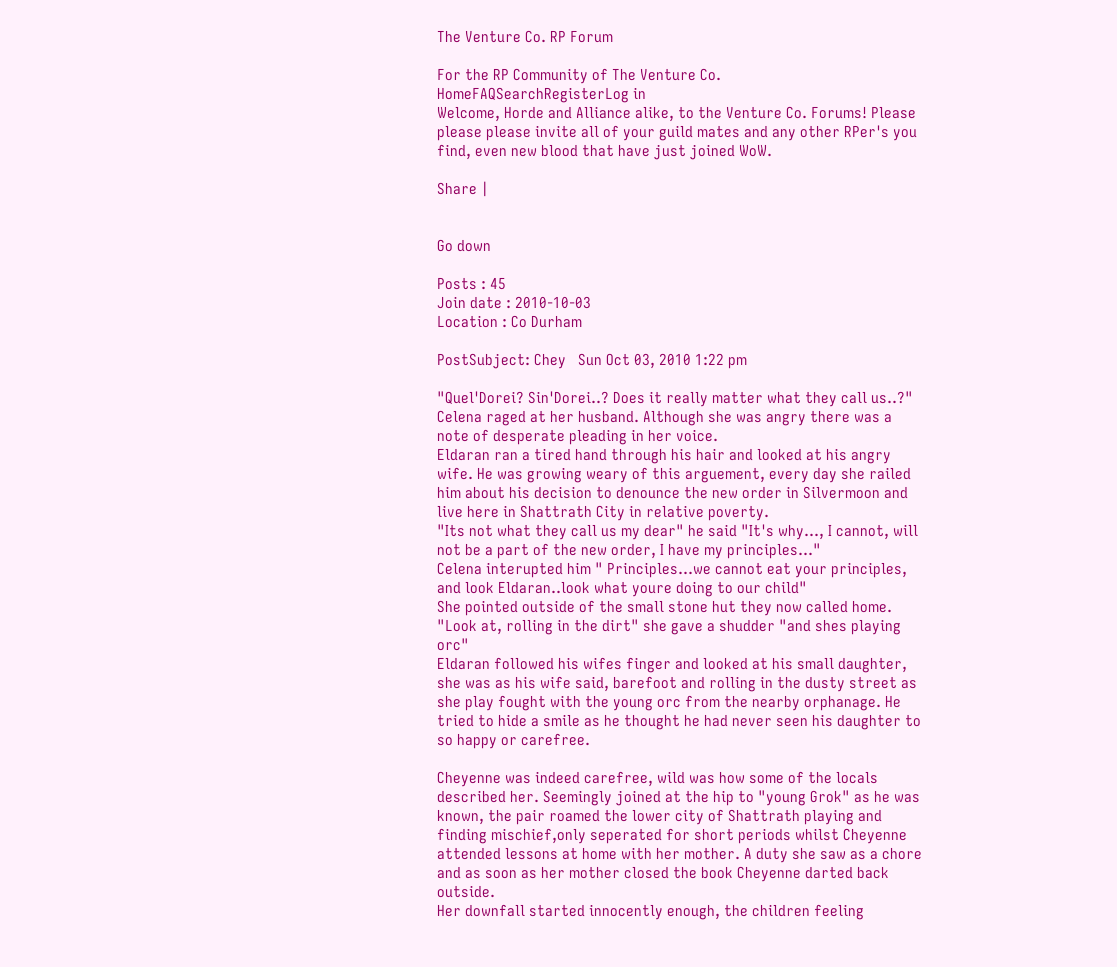The Venture Co. RP Forum

For the RP Community of The Venture Co.
HomeFAQSearchRegisterLog in
Welcome, Horde and Alliance alike, to the Venture Co. Forums! Please please please invite all of your guild mates and any other RPer's you find, even new blood that have just joined WoW.

Share |


Go down

Posts : 45
Join date : 2010-10-03
Location : Co Durham

PostSubject: Chey   Sun Oct 03, 2010 1:22 pm

"Quel'Dorei? Sin'Dorei..? Does it really matter what they call us..?" Celena raged at her husband. Although she was angry there was a note of desperate pleading in her voice.
Eldaran ran a tired hand through his hair and looked at his angry wife. He was growing weary of this arguement, every day she railed him about his decision to denounce the new order in Silvermoon and live here in Shattrath City in relative poverty.
"Its not what they call us my dear" he said "It's why..., I cannot, will not be a part of the new order, I have my principles..."
Celena interupted him " Principles...we cannot eat your principles, and look Eldaran..look what youre doing to our child"
She pointed outside of the small stone hut they now called home. "Look at, rolling in the dirt" she gave a shudder "and shes playing orc"
Eldaran followed his wifes finger and looked at his small daughter, she was as his wife said, barefoot and rolling in the dusty street as she play fought with the young orc from the nearby orphanage. He tried to hide a smile as he thought he had never seen his daughter to so happy or carefree.

Cheyenne was indeed carefree, wild was how some of the locals described her. Seemingly joined at the hip to "young Grok" as he was known, the pair roamed the lower city of Shattrath playing and finding mischief,only seperated for short periods whilst Cheyenne attended lessons at home with her mother. A duty she saw as a chore and as soon as her mother closed the book Cheyenne darted back outside.
Her downfall started innocently enough, the children feeling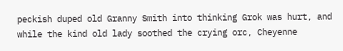peckish duped old Granny Smith into thinking Grok was hurt, and while the kind old lady soothed the crying orc, Cheyenne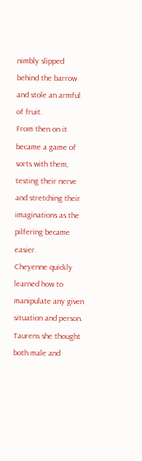nimbly slipped behind the barrow and stole an armful of fruit.
From then on it became a game of sorts with them, testing their nerve and stretching their imaginations as the pilfering became easier.
Cheyenne quickly learned how to manipulate any given situation and person. Taurens she thought both male and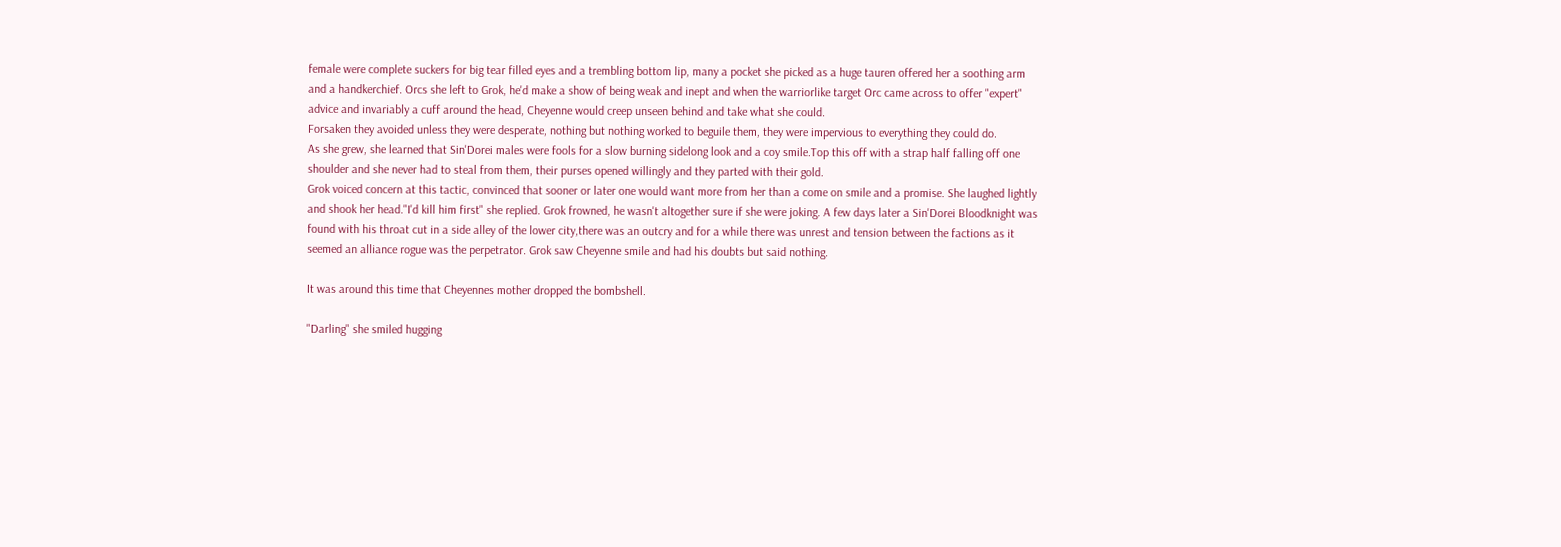female were complete suckers for big tear filled eyes and a trembling bottom lip, many a pocket she picked as a huge tauren offered her a soothing arm and a handkerchief. Orcs she left to Grok, he'd make a show of being weak and inept and when the warriorlike target Orc came across to offer "expert" advice and invariably a cuff around the head, Cheyenne would creep unseen behind and take what she could.
Forsaken they avoided unless they were desperate, nothing but nothing worked to beguile them, they were impervious to everything they could do.
As she grew, she learned that Sin'Dorei males were fools for a slow burning sidelong look and a coy smile.Top this off with a strap half falling off one shoulder and she never had to steal from them, their purses opened willingly and they parted with their gold.
Grok voiced concern at this tactic, convinced that sooner or later one would want more from her than a come on smile and a promise. She laughed lightly and shook her head."I'd kill him first" she replied. Grok frowned, he wasn't altogether sure if she were joking. A few days later a Sin'Dorei Bloodknight was found with his throat cut in a side alley of the lower city,there was an outcry and for a while there was unrest and tension between the factions as it seemed an alliance rogue was the perpetrator. Grok saw Cheyenne smile and had his doubts but said nothing.

It was around this time that Cheyennes mother dropped the bombshell.

"Darling" she smiled hugging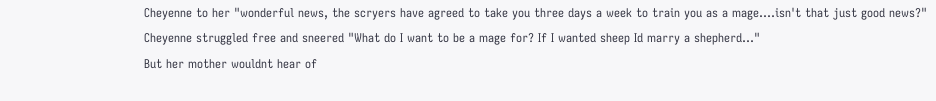Cheyenne to her "wonderful news, the scryers have agreed to take you three days a week to train you as a mage....isn't that just good news?"
Cheyenne struggled free and sneered "What do I want to be a mage for? If I wanted sheep Id marry a shepherd..."
But her mother wouldnt hear of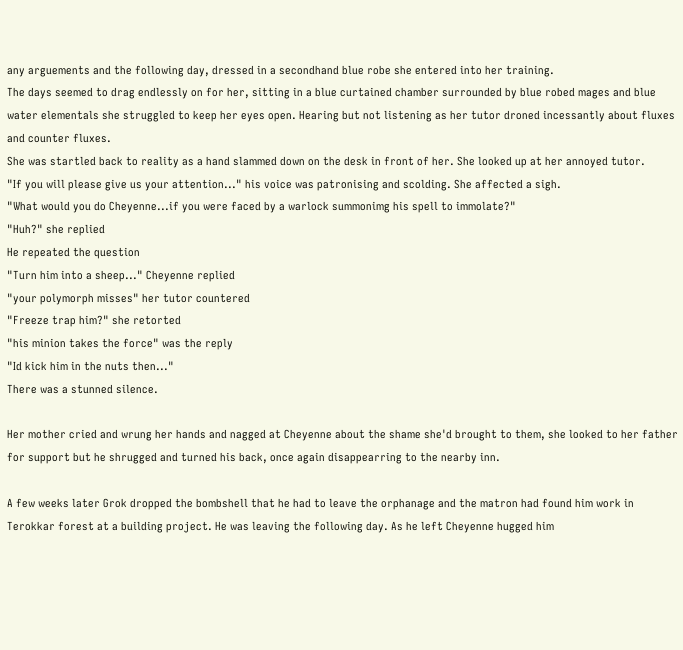any arguements and the following day, dressed in a secondhand blue robe she entered into her training.
The days seemed to drag endlessly on for her, sitting in a blue curtained chamber surrounded by blue robed mages and blue water elementals she struggled to keep her eyes open. Hearing but not listening as her tutor droned incessantly about fluxes and counter fluxes.
She was startled back to reality as a hand slammed down on the desk in front of her. She looked up at her annoyed tutor.
"If you will please give us your attention..." his voice was patronising and scolding. She affected a sigh.
"What would you do Cheyenne...if you were faced by a warlock summonimg his spell to immolate?"
"Huh?" she replied
He repeated the question
"Turn him into a sheep..." Cheyenne replied
"your polymorph misses" her tutor countered
"Freeze trap him?" she retorted
"his minion takes the force" was the reply
"Id kick him in the nuts then..."
There was a stunned silence.

Her mother cried and wrung her hands and nagged at Cheyenne about the shame she'd brought to them, she looked to her father for support but he shrugged and turned his back, once again disappearring to the nearby inn.

A few weeks later Grok dropped the bombshell that he had to leave the orphanage and the matron had found him work in Terokkar forest at a building project. He was leaving the following day. As he left Cheyenne hugged him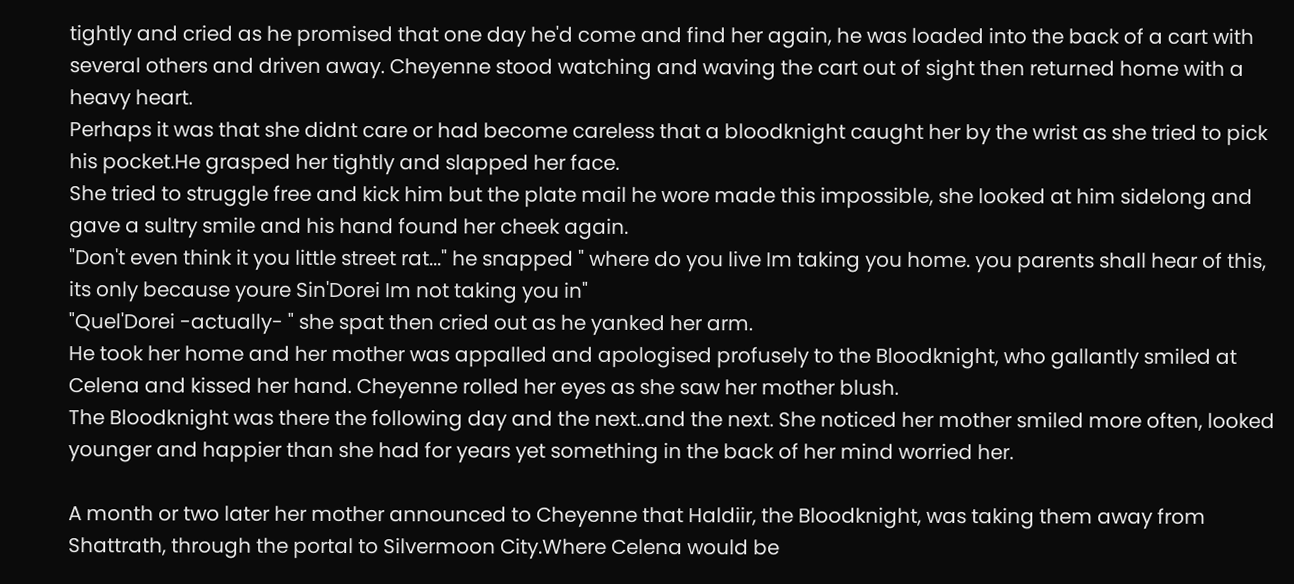tightly and cried as he promised that one day he'd come and find her again, he was loaded into the back of a cart with several others and driven away. Cheyenne stood watching and waving the cart out of sight then returned home with a heavy heart.
Perhaps it was that she didnt care or had become careless that a bloodknight caught her by the wrist as she tried to pick his pocket.He grasped her tightly and slapped her face.
She tried to struggle free and kick him but the plate mail he wore made this impossible, she looked at him sidelong and gave a sultry smile and his hand found her cheek again.
"Don't even think it you little street rat..." he snapped " where do you live Im taking you home. you parents shall hear of this, its only because youre Sin'Dorei Im not taking you in"
"Quel'Dorei -actually- " she spat then cried out as he yanked her arm.
He took her home and her mother was appalled and apologised profusely to the Bloodknight, who gallantly smiled at Celena and kissed her hand. Cheyenne rolled her eyes as she saw her mother blush.
The Bloodknight was there the following day and the next..and the next. She noticed her mother smiled more often, looked younger and happier than she had for years yet something in the back of her mind worried her.

A month or two later her mother announced to Cheyenne that Haldiir, the Bloodknight, was taking them away from Shattrath, through the portal to Silvermoon City.Where Celena would be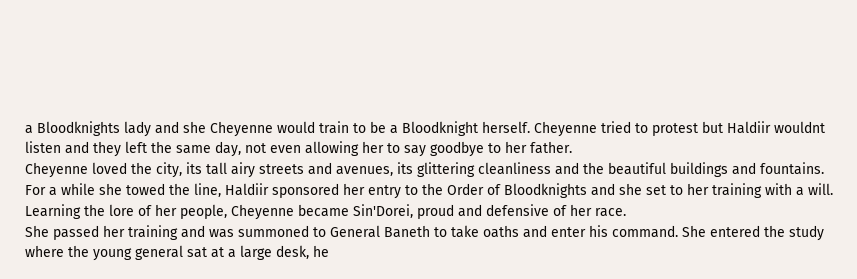a Bloodknights lady and she Cheyenne would train to be a Bloodknight herself. Cheyenne tried to protest but Haldiir wouldnt listen and they left the same day, not even allowing her to say goodbye to her father.
Cheyenne loved the city, its tall airy streets and avenues, its glittering cleanliness and the beautiful buildings and fountains.
For a while she towed the line, Haldiir sponsored her entry to the Order of Bloodknights and she set to her training with a will. Learning the lore of her people, Cheyenne became Sin'Dorei, proud and defensive of her race.
She passed her training and was summoned to General Baneth to take oaths and enter his command. She entered the study where the young general sat at a large desk, he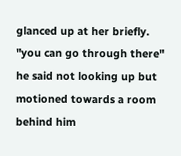glanced up at her briefly.
"you can go through there" he said not looking up but motioned towards a room behind him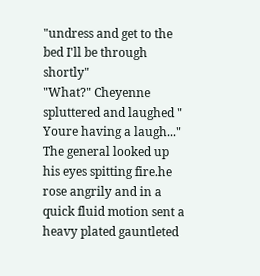"undress and get to the bed I'll be through shortly"
"What?" Cheyenne spluttered and laughed " Youre having a laugh..."
The general looked up his eyes spitting fire.he rose angrily and in a quick fluid motion sent a heavy plated gauntleted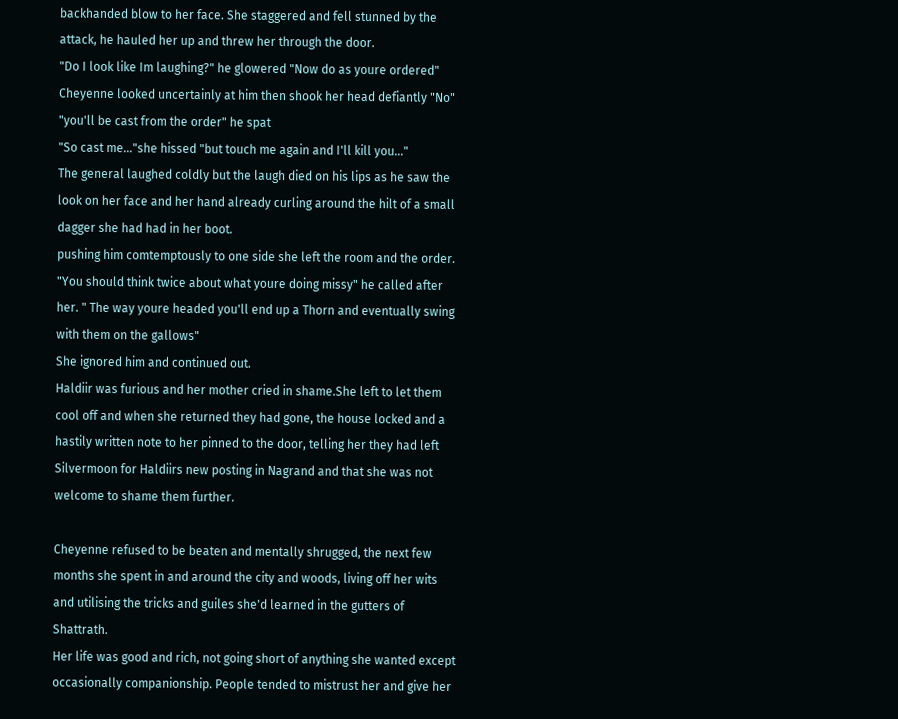backhanded blow to her face. She staggered and fell stunned by the attack, he hauled her up and threw her through the door.
"Do I look like Im laughing?" he glowered "Now do as youre ordered"
Cheyenne looked uncertainly at him then shook her head defiantly "No"
"you'll be cast from the order" he spat
"So cast me..."she hissed "but touch me again and I'll kill you..."
The general laughed coldly but the laugh died on his lips as he saw the look on her face and her hand already curling around the hilt of a small dagger she had had in her boot.
pushing him comtemptously to one side she left the room and the order.
"You should think twice about what youre doing missy" he called after her. " The way youre headed you'll end up a Thorn and eventually swing with them on the gallows"
She ignored him and continued out.
Haldiir was furious and her mother cried in shame.She left to let them cool off and when she returned they had gone, the house locked and a hastily written note to her pinned to the door, telling her they had left Silvermoon for Haldiirs new posting in Nagrand and that she was not welcome to shame them further.

Cheyenne refused to be beaten and mentally shrugged, the next few months she spent in and around the city and woods, living off her wits and utilising the tricks and guiles she'd learned in the gutters of Shattrath.
Her life was good and rich, not going short of anything she wanted except occasionally companionship. People tended to mistrust her and give her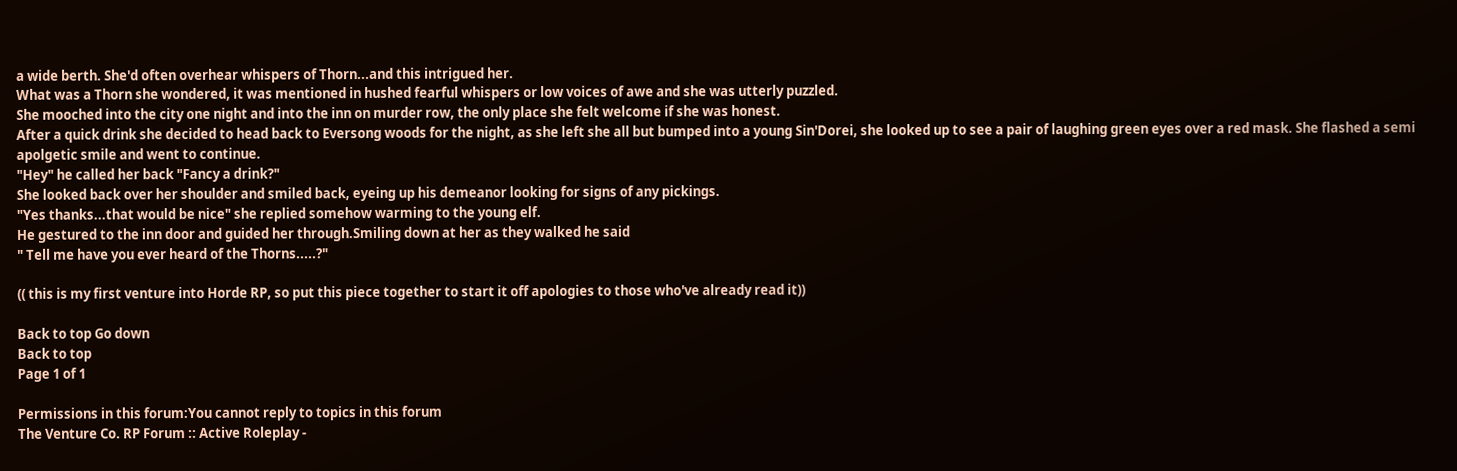a wide berth. She'd often overhear whispers of Thorn...and this intrigued her.
What was a Thorn she wondered, it was mentioned in hushed fearful whispers or low voices of awe and she was utterly puzzled.
She mooched into the city one night and into the inn on murder row, the only place she felt welcome if she was honest.
After a quick drink she decided to head back to Eversong woods for the night, as she left she all but bumped into a young Sin'Dorei, she looked up to see a pair of laughing green eyes over a red mask. She flashed a semi apolgetic smile and went to continue.
"Hey" he called her back "Fancy a drink?"
She looked back over her shoulder and smiled back, eyeing up his demeanor looking for signs of any pickings.
"Yes thanks...that would be nice" she replied somehow warming to the young elf.
He gestured to the inn door and guided her through.Smiling down at her as they walked he said
" Tell me have you ever heard of the Thorns.....?"

(( this is my first venture into Horde RP, so put this piece together to start it off apologies to those who've already read it))

Back to top Go down
Back to top
Page 1 of 1

Permissions in this forum:You cannot reply to topics in this forum
The Venture Co. RP Forum :: Active Roleplay -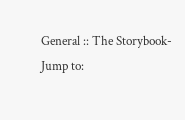General :: The Storybook-
Jump to: